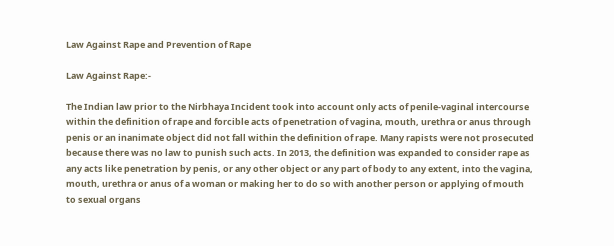Law Against Rape and Prevention of Rape

Law Against Rape:-

The Indian law prior to the Nirbhaya Incident took into account only acts of penile-vaginal intercourse within the definition of rape and forcible acts of penetration of vagina, mouth, urethra or anus through penis or an inanimate object did not fall within the definition of rape. Many rapists were not prosecuted because there was no law to punish such acts. In 2013, the definition was expanded to consider rape as any acts like penetration by penis, or any other object or any part of body to any extent, into the vagina, mouth, urethra or anus of a woman or making her to do so with another person or applying of mouth to sexual organs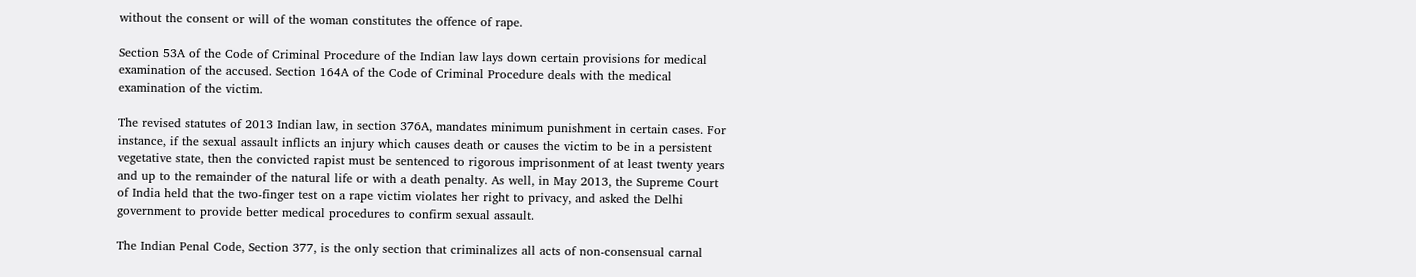without the consent or will of the woman constitutes the offence of rape.

Section 53A of the Code of Criminal Procedure of the Indian law lays down certain provisions for medical examination of the accused. Section 164A of the Code of Criminal Procedure deals with the medical examination of the victim.

The revised statutes of 2013 Indian law, in section 376A, mandates minimum punishment in certain cases. For instance, if the sexual assault inflicts an injury which causes death or causes the victim to be in a persistent vegetative state, then the convicted rapist must be sentenced to rigorous imprisonment of at least twenty years and up to the remainder of the natural life or with a death penalty. As well, in May 2013, the Supreme Court of India held that the two-finger test on a rape victim violates her right to privacy, and asked the Delhi government to provide better medical procedures to confirm sexual assault.

The Indian Penal Code, Section 377, is the only section that criminalizes all acts of non-consensual carnal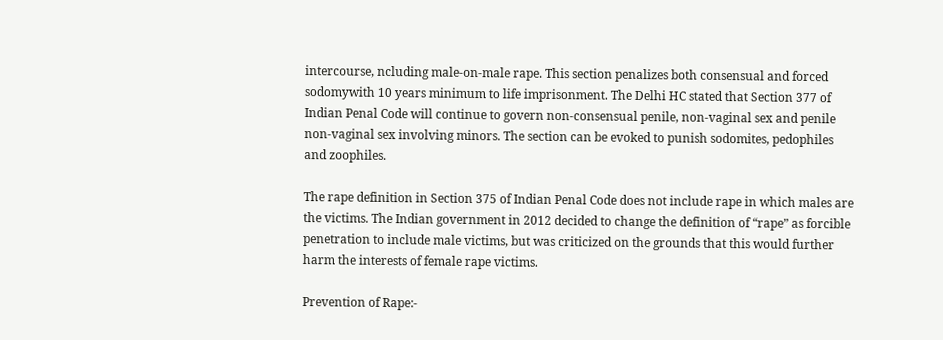intercourse, ncluding male-on-male rape. This section penalizes both consensual and forced sodomywith 10 years minimum to life imprisonment. The Delhi HC stated that Section 377 of Indian Penal Code will continue to govern non-consensual penile, non-vaginal sex and penile non-vaginal sex involving minors. The section can be evoked to punish sodomites, pedophiles and zoophiles.

The rape definition in Section 375 of Indian Penal Code does not include rape in which males are the victims. The Indian government in 2012 decided to change the definition of “rape” as forcible penetration to include male victims, but was criticized on the grounds that this would further harm the interests of female rape victims.

Prevention of Rape:-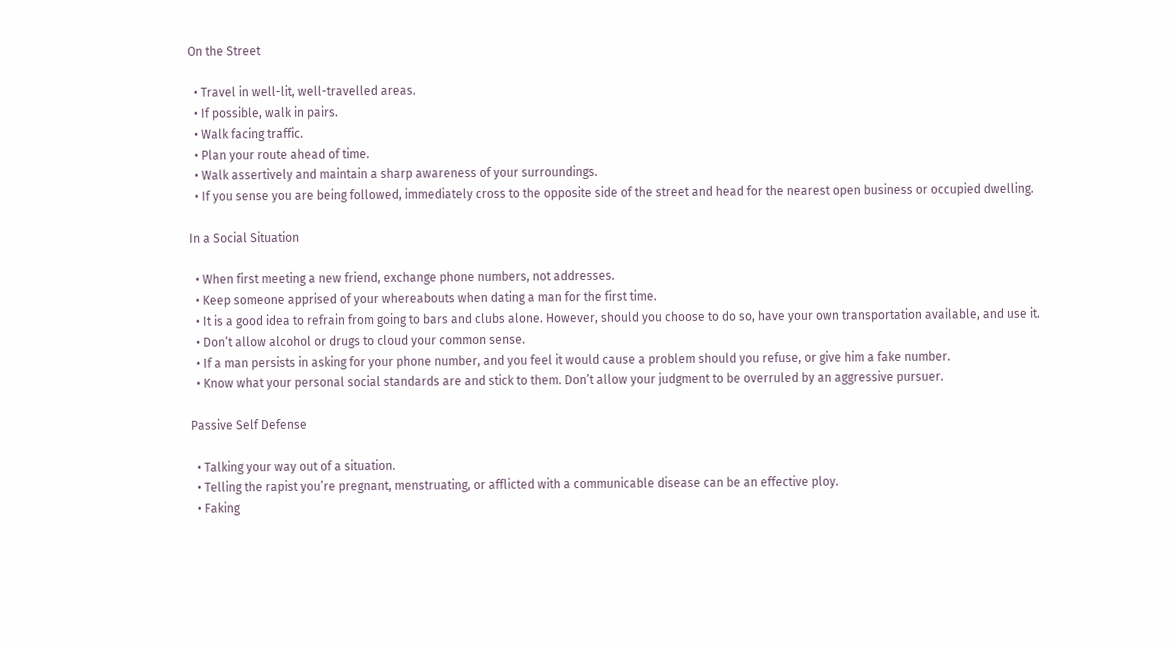On the Street

  • Travel in well-lit, well-travelled areas.
  • If possible, walk in pairs.
  • Walk facing traffic.
  • Plan your route ahead of time.
  • Walk assertively and maintain a sharp awareness of your surroundings.
  • If you sense you are being followed, immediately cross to the opposite side of the street and head for the nearest open business or occupied dwelling.

In a Social Situation

  • When first meeting a new friend, exchange phone numbers, not addresses.
  • Keep someone apprised of your whereabouts when dating a man for the first time.
  • It is a good idea to refrain from going to bars and clubs alone. However, should you choose to do so, have your own transportation available, and use it.
  • Don’t allow alcohol or drugs to cloud your common sense.
  • If a man persists in asking for your phone number, and you feel it would cause a problem should you refuse, or give him a fake number.
  • Know what your personal social standards are and stick to them. Don’t allow your judgment to be overruled by an aggressive pursuer.

Passive Self Defense

  • Talking your way out of a situation.
  • Telling the rapist you’re pregnant, menstruating, or afflicted with a communicable disease can be an effective ploy.
  • Faking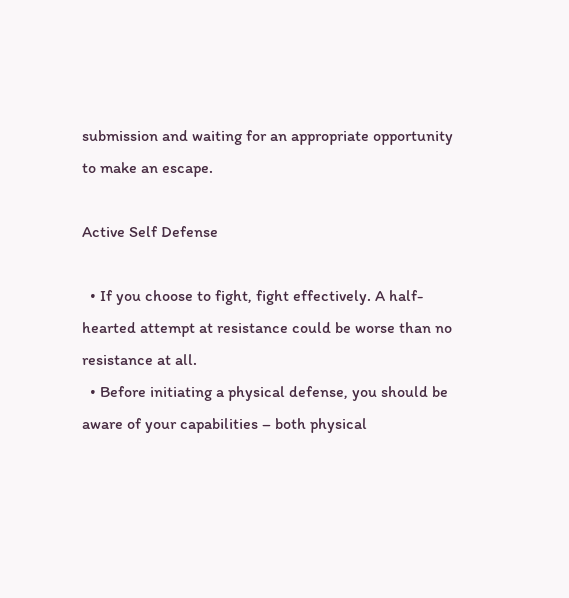submission and waiting for an appropriate opportunity to make an escape.

Active Self Defense

  • If you choose to fight, fight effectively. A half-hearted attempt at resistance could be worse than no resistance at all.
  • Before initiating a physical defense, you should be aware of your capabilities – both physical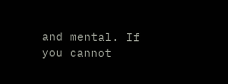and mental. If you cannot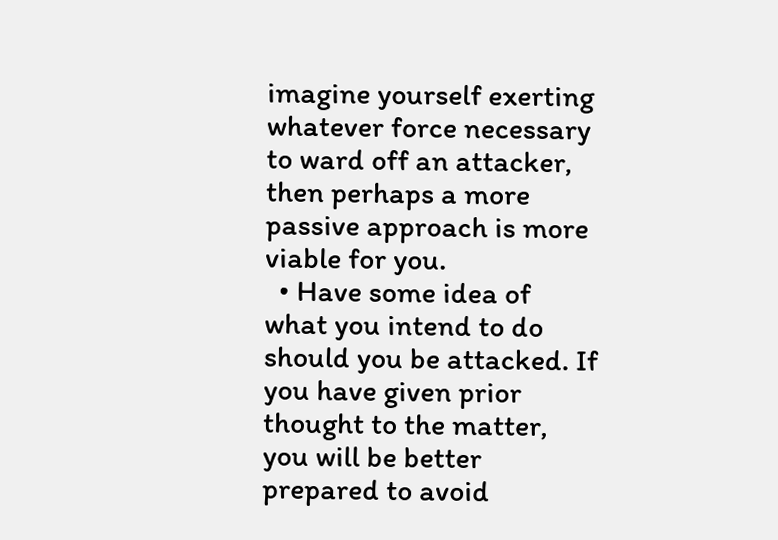imagine yourself exerting whatever force necessary to ward off an attacker, then perhaps a more passive approach is more viable for you.
  • Have some idea of what you intend to do should you be attacked. If you have given prior thought to the matter, you will be better prepared to avoid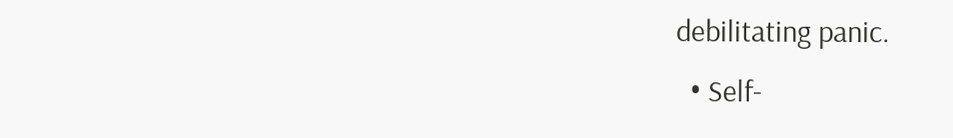debilitating panic.
  • Self-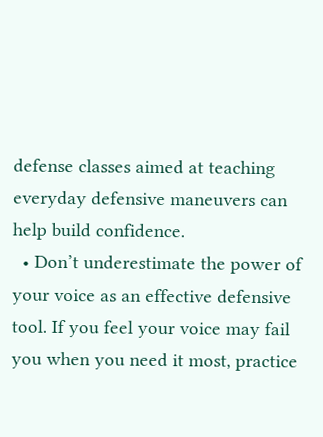defense classes aimed at teaching everyday defensive maneuvers can help build confidence.
  • Don’t underestimate the power of your voice as an effective defensive tool. If you feel your voice may fail you when you need it most, practice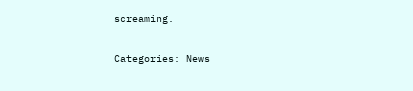screaming.

Categories: News